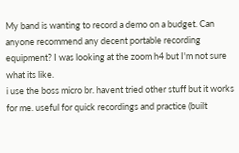My band is wanting to record a demo on a budget. Can anyone recommend any decent portable recording equipment? I was looking at the zoom h4 but I'm not sure what its like.
i use the boss micro br. havent tried other stuff but it works for me. useful for quick recordings and practice (built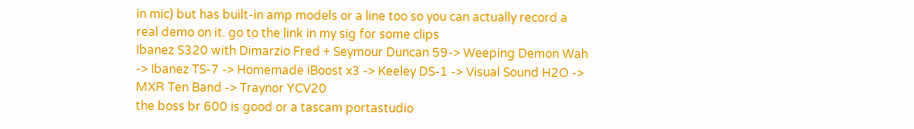in mic) but has built-in amp models or a line too so you can actually record a real demo on it. go to the link in my sig for some clips
Ibanez S320 with Dimarzio Fred + Seymour Duncan 59-> Weeping Demon Wah -> Ibanez TS-7 -> Homemade iBoost x3 -> Keeley DS-1 -> Visual Sound H2O -> MXR Ten Band -> Traynor YCV20
the boss br 600 is good or a tascam portastudio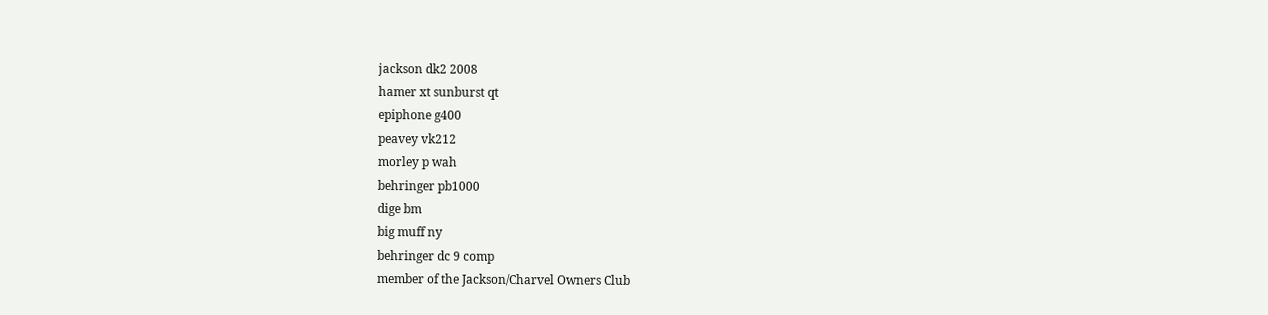jackson dk2 2008
hamer xt sunburst qt
epiphone g400
peavey vk212
morley p wah
behringer pb1000
dige bm
big muff ny
behringer dc 9 comp
member of the Jackson/Charvel Owners Club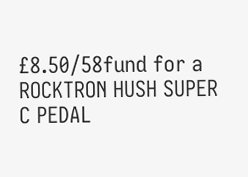£8.50/58fund for a ROCKTRON HUSH SUPER C PEDAL